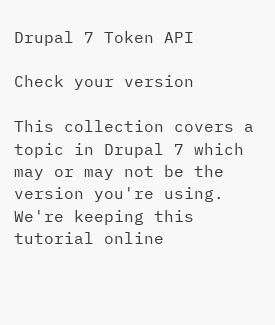Drupal 7 Token API

Check your version

This collection covers a topic in Drupal 7 which may or may not be the version you're using. We're keeping this tutorial online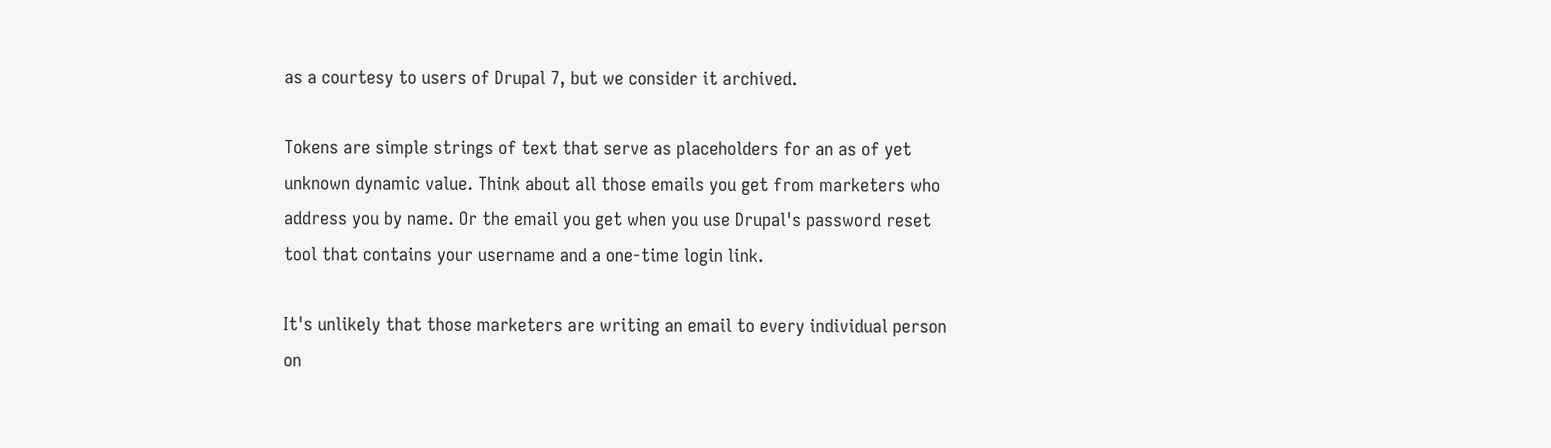as a courtesy to users of Drupal 7, but we consider it archived.

Tokens are simple strings of text that serve as placeholders for an as of yet unknown dynamic value. Think about all those emails you get from marketers who address you by name. Or the email you get when you use Drupal's password reset tool that contains your username and a one-time login link.

It's unlikely that those marketers are writing an email to every individual person on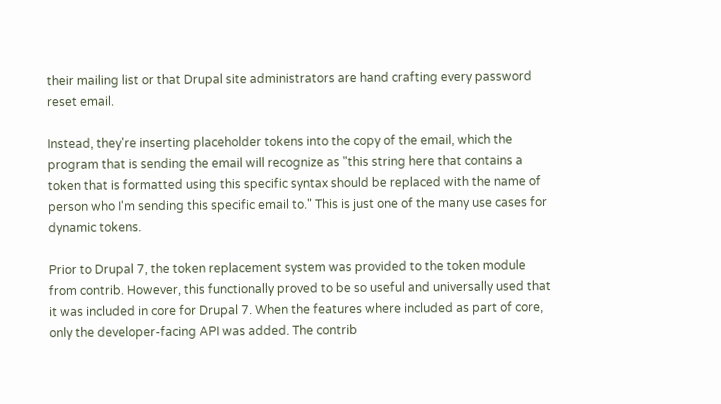their mailing list or that Drupal site administrators are hand crafting every password reset email.

Instead, they're inserting placeholder tokens into the copy of the email, which the program that is sending the email will recognize as "this string here that contains a token that is formatted using this specific syntax should be replaced with the name of person who I'm sending this specific email to." This is just one of the many use cases for dynamic tokens.

Prior to Drupal 7, the token replacement system was provided to the token module from contrib. However, this functionally proved to be so useful and universally used that it was included in core for Drupal 7. When the features where included as part of core, only the developer-facing API was added. The contrib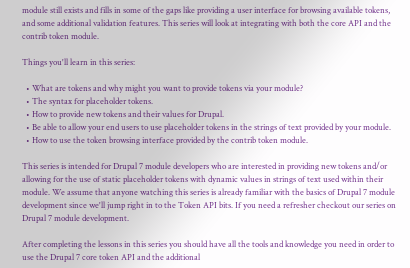module still exists and fills in some of the gaps like providing a user interface for browsing available tokens, and some additional validation features. This series will look at integrating with both the core API and the contrib token module.

Things you'll learn in this series:

  • What are tokens and why might you want to provide tokens via your module?
  • The syntax for placeholder tokens.
  • How to provide new tokens and their values for Drupal.
  • Be able to allow your end users to use placeholder tokens in the strings of text provided by your module.
  • How to use the token browsing interface provided by the contrib token module.

This series is intended for Drupal 7 module developers who are interested in providing new tokens and/or allowing for the use of static placeholder tokens with dynamic values in strings of text used within their module. We assume that anyone watching this series is already familiar with the basics of Drupal 7 module development since we'll jump right in to the Token API bits. If you need a refresher checkout our series on Drupal 7 module development.

After completing the lessons in this series you should have all the tools and knowledge you need in order to use the Drupal 7 core token API and the additional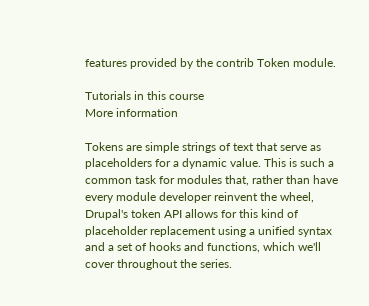features provided by the contrib Token module.

Tutorials in this course
More information

Tokens are simple strings of text that serve as placeholders for a dynamic value. This is such a common task for modules that, rather than have every module developer reinvent the wheel, Drupal's token API allows for this kind of placeholder replacement using a unified syntax and a set of hooks and functions, which we'll cover throughout the series.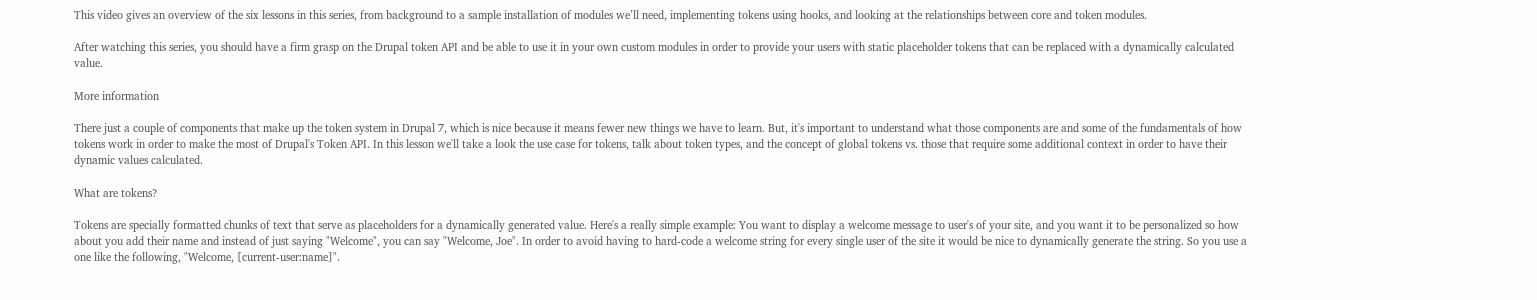This video gives an overview of the six lessons in this series, from background to a sample installation of modules we’ll need, implementing tokens using hooks, and looking at the relationships between core and token modules.

After watching this series, you should have a firm grasp on the Drupal token API and be able to use it in your own custom modules in order to provide your users with static placeholder tokens that can be replaced with a dynamically calculated value.

More information

There just a couple of components that make up the token system in Drupal 7, which is nice because it means fewer new things we have to learn. But, it's important to understand what those components are and some of the fundamentals of how tokens work in order to make the most of Drupal's Token API. In this lesson we'll take a look the use case for tokens, talk about token types, and the concept of global tokens vs. those that require some additional context in order to have their dynamic values calculated.

What are tokens?

Tokens are specially formatted chunks of text that serve as placeholders for a dynamically generated value. Here's a really simple example: You want to display a welcome message to user's of your site, and you want it to be personalized so how about you add their name and instead of just saying "Welcome", you can say "Welcome, Joe". In order to avoid having to hard-code a welcome string for every single user of the site it would be nice to dynamically generate the string. So you use a one like the following, "Welcome, [current-user:name]".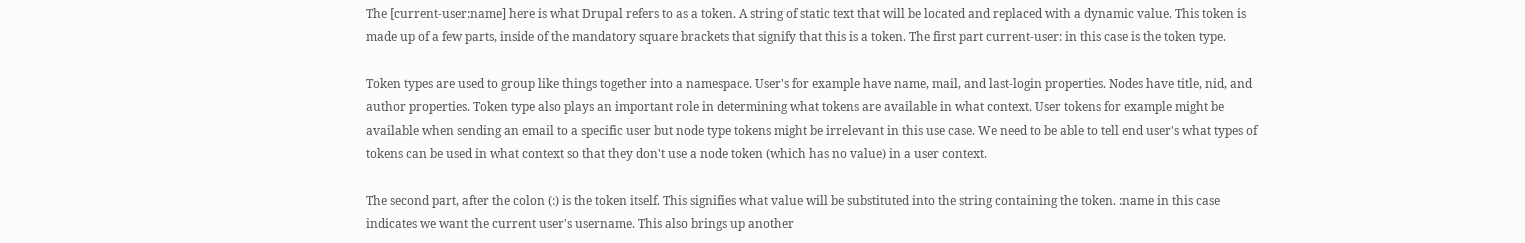The [current-user:name] here is what Drupal refers to as a token. A string of static text that will be located and replaced with a dynamic value. This token is made up of a few parts, inside of the mandatory square brackets that signify that this is a token. The first part current-user: in this case is the token type.

Token types are used to group like things together into a namespace. User's for example have name, mail, and last-login properties. Nodes have title, nid, and author properties. Token type also plays an important role in determining what tokens are available in what context. User tokens for example might be available when sending an email to a specific user but node type tokens might be irrelevant in this use case. We need to be able to tell end user's what types of tokens can be used in what context so that they don't use a node token (which has no value) in a user context.

The second part, after the colon (:) is the token itself. This signifies what value will be substituted into the string containing the token. :name in this case indicates we want the current user's username. This also brings up another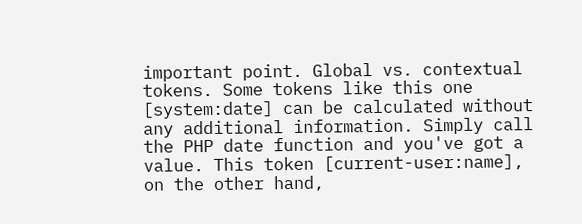important point. Global vs. contextual tokens. Some tokens like this one [system:date] can be calculated without any additional information. Simply call the PHP date function and you've got a value. This token [current-user:name], on the other hand,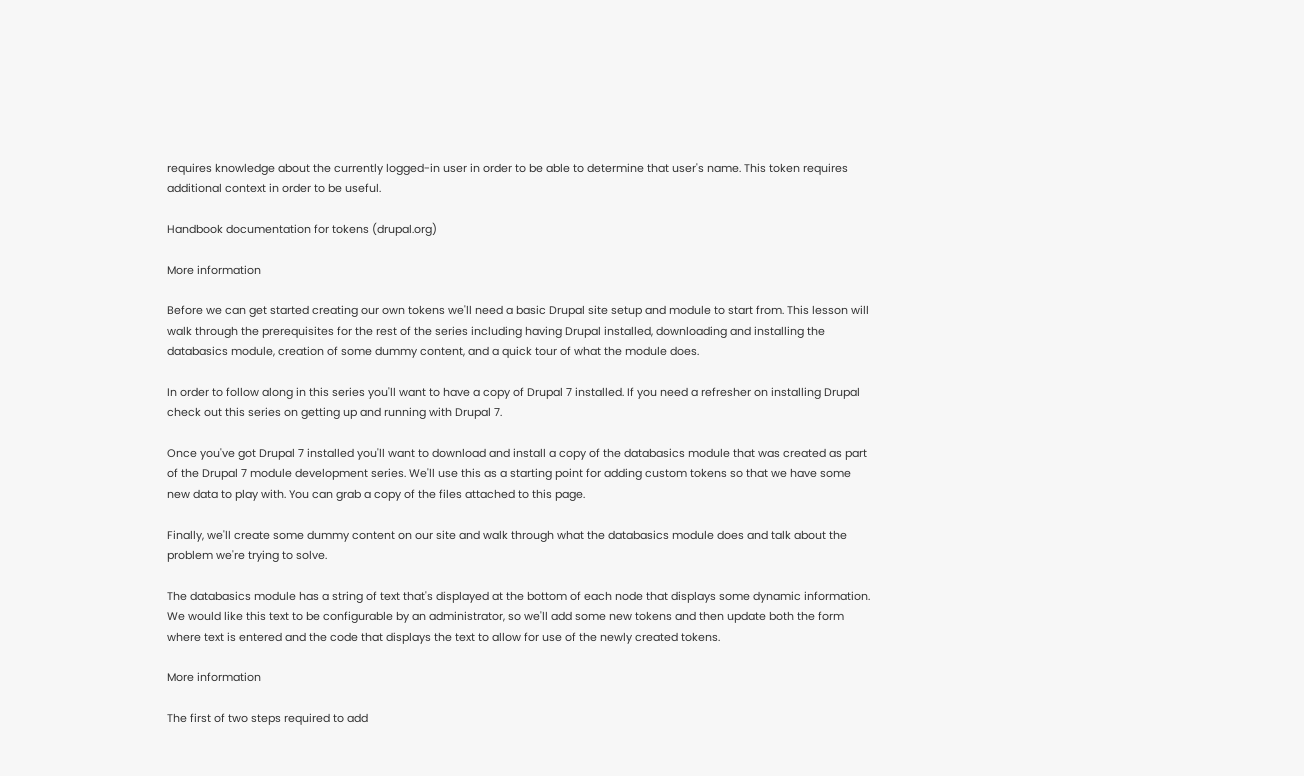requires knowledge about the currently logged-in user in order to be able to determine that user's name. This token requires additional context in order to be useful.

Handbook documentation for tokens (drupal.org)

More information

Before we can get started creating our own tokens we'll need a basic Drupal site setup and module to start from. This lesson will walk through the prerequisites for the rest of the series including having Drupal installed, downloading and installing the databasics module, creation of some dummy content, and a quick tour of what the module does.

In order to follow along in this series you'll want to have a copy of Drupal 7 installed. If you need a refresher on installing Drupal check out this series on getting up and running with Drupal 7.

Once you've got Drupal 7 installed you'll want to download and install a copy of the databasics module that was created as part of the Drupal 7 module development series. We'll use this as a starting point for adding custom tokens so that we have some new data to play with. You can grab a copy of the files attached to this page.

Finally, we'll create some dummy content on our site and walk through what the databasics module does and talk about the problem we're trying to solve.

The databasics module has a string of text that's displayed at the bottom of each node that displays some dynamic information. We would like this text to be configurable by an administrator, so we'll add some new tokens and then update both the form where text is entered and the code that displays the text to allow for use of the newly created tokens.

More information

The first of two steps required to add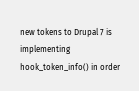new tokens to Drupal 7 is implementing hook_token_info() in order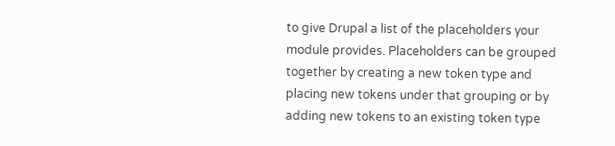to give Drupal a list of the placeholders your module provides. Placeholders can be grouped together by creating a new token type and placing new tokens under that grouping or by adding new tokens to an existing token type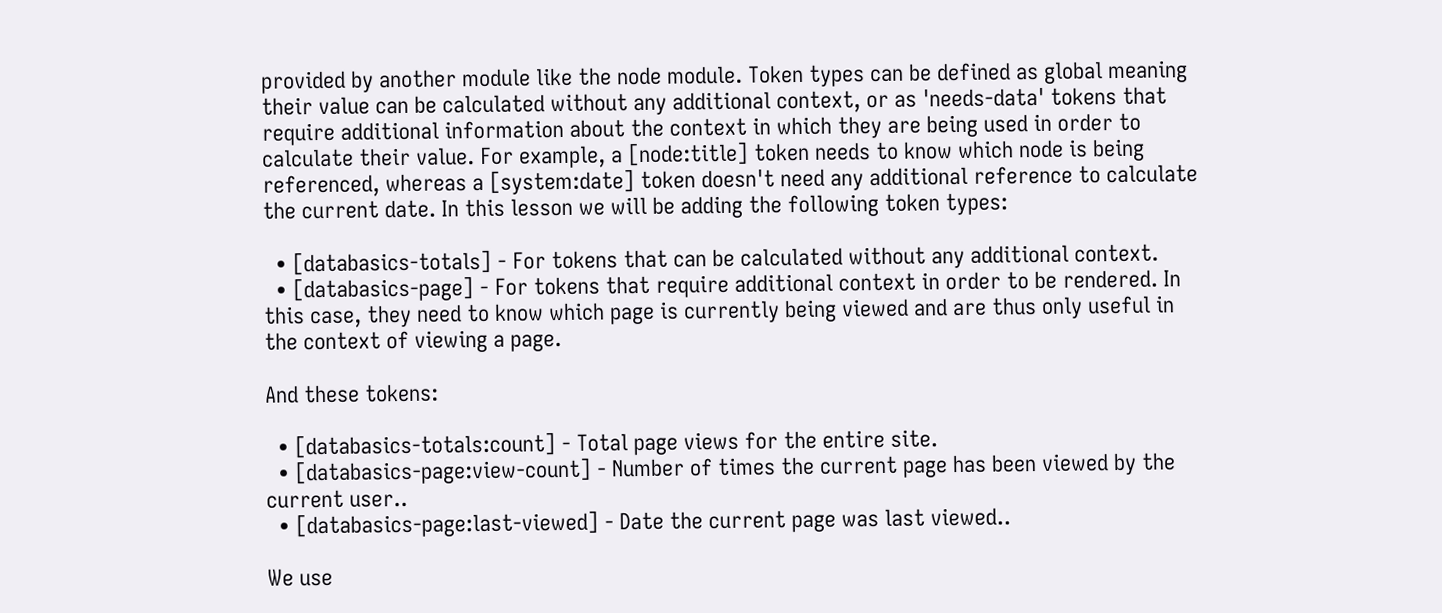provided by another module like the node module. Token types can be defined as global meaning their value can be calculated without any additional context, or as 'needs-data' tokens that require additional information about the context in which they are being used in order to calculate their value. For example, a [node:title] token needs to know which node is being referenced, whereas a [system:date] token doesn't need any additional reference to calculate the current date. In this lesson we will be adding the following token types:

  • [databasics-totals] - For tokens that can be calculated without any additional context.
  • [databasics-page] - For tokens that require additional context in order to be rendered. In this case, they need to know which page is currently being viewed and are thus only useful in the context of viewing a page.

And these tokens:

  • [databasics-totals:count] - Total page views for the entire site.
  • [databasics-page:view-count] - Number of times the current page has been viewed by the current user..
  • [databasics-page:last-viewed] - Date the current page was last viewed..

We use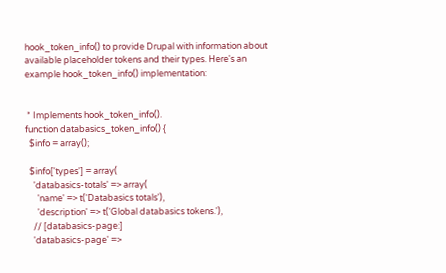hook_token_info() to provide Drupal with information about available placeholder tokens and their types. Here's an example hook_token_info() implementation:


 * Implements hook_token_info().
function databasics_token_info() {
  $info = array();

  $info['types'] = array(
    'databasics-totals' => array(
      'name' => t('Databasics totals'),
      'description' => t('Global databasics tokens.'),
    // [databasics-page:]
    'databasics-page' =>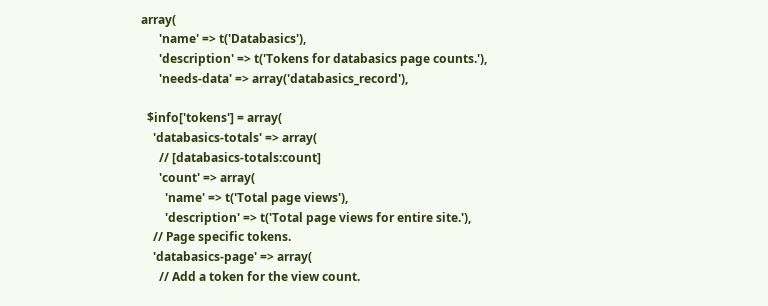array(
      'name' => t('Databasics'),
      'description' => t('Tokens for databasics page counts.'),
      'needs-data' => array('databasics_record'),

  $info['tokens'] = array(
    'databasics-totals' => array(
      // [databasics-totals:count]
      'count' => array(
        'name' => t('Total page views'),
        'description' => t('Total page views for entire site.'),
    // Page specific tokens.
    'databasics-page' => array(
      // Add a token for the view count.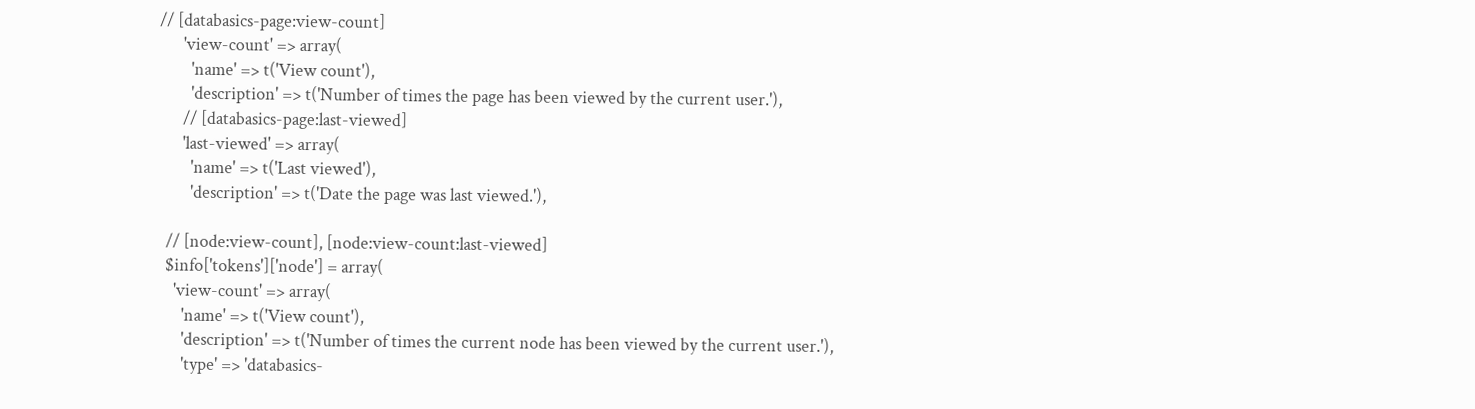// [databasics-page:view-count]
      'view-count' => array(
        'name' => t('View count'),
        'description' => t('Number of times the page has been viewed by the current user.'),
      // [databasics-page:last-viewed]
      'last-viewed' => array(
        'name' => t('Last viewed'),
        'description' => t('Date the page was last viewed.'),

  // [node:view-count], [node:view-count:last-viewed]
  $info['tokens']['node'] = array(
    'view-count' => array(
      'name' => t('View count'),
      'description' => t('Number of times the current node has been viewed by the current user.'),
      'type' => 'databasics-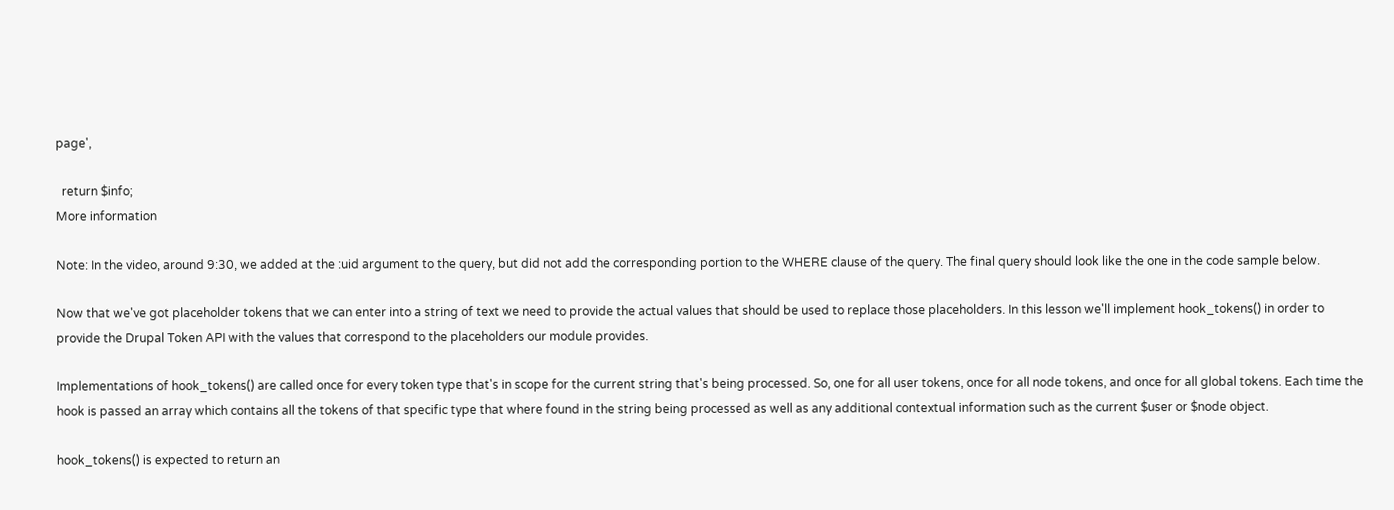page',

  return $info;
More information

Note: In the video, around 9:30, we added at the :uid argument to the query, but did not add the corresponding portion to the WHERE clause of the query. The final query should look like the one in the code sample below.

Now that we've got placeholder tokens that we can enter into a string of text we need to provide the actual values that should be used to replace those placeholders. In this lesson we'll implement hook_tokens() in order to provide the Drupal Token API with the values that correspond to the placeholders our module provides.

Implementations of hook_tokens() are called once for every token type that's in scope for the current string that's being processed. So, one for all user tokens, once for all node tokens, and once for all global tokens. Each time the hook is passed an array which contains all the tokens of that specific type that where found in the string being processed as well as any additional contextual information such as the current $user or $node object.

hook_tokens() is expected to return an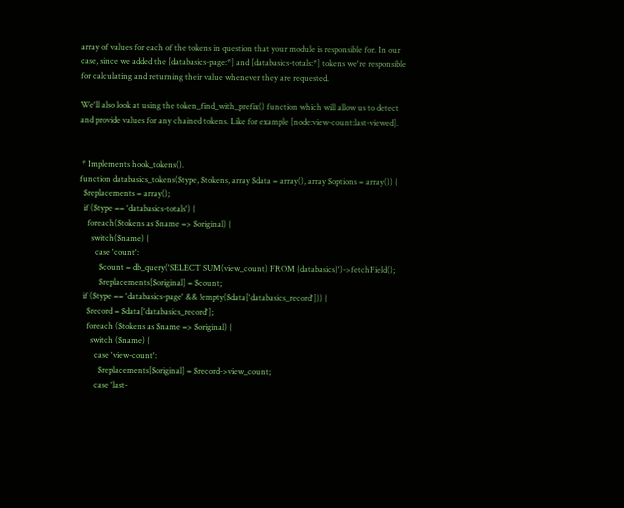array of values for each of the tokens in question that your module is responsible for. In our case, since we added the [databasics-page:*] and [databasics-totals:*] tokens we're responsible for calculating and returning their value whenever they are requested.

We'll also look at using the token_find_with_prefix() function which will allow us to detect and provide values for any chained tokens. Like for example [node:view-count:last-viewed].


 * Implements hook_tokens().
function databasics_tokens($type, $tokens, array $data = array(), array $options = array()) {
  $replacements = array();
  if ($type == 'databasics-totals') {
    foreach($tokens as $name => $original) {
      switch($name) {
        case 'count':
          $count = db_query('SELECT SUM(view_count) FROM {databasics}')->fetchField();
          $replacements[$original] = $count;
  if ($type == 'databasics-page' && !empty($data['databasics_record'])) {
    $record = $data['databasics_record'];
    foreach ($tokens as $name => $original) {
      switch ($name) {
        case 'view-count':
          $replacements[$original] = $record->view_count;
        case 'last-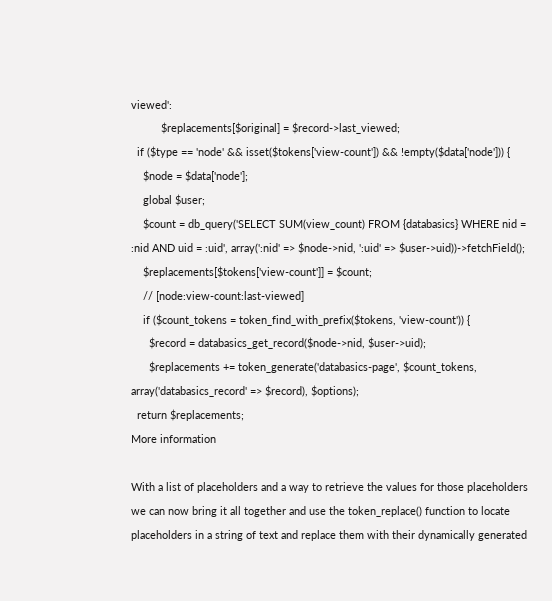viewed':
          $replacements[$original] = $record->last_viewed;
  if ($type == 'node' && isset($tokens['view-count']) && !empty($data['node'])) {
    $node = $data['node'];
    global $user;
    $count = db_query('SELECT SUM(view_count) FROM {databasics} WHERE nid = :nid AND uid = :uid', array(':nid' => $node->nid, ':uid' => $user->uid))->fetchField();
    $replacements[$tokens['view-count']] = $count;
    // [node:view-count:last-viewed]
    if ($count_tokens = token_find_with_prefix($tokens, 'view-count')) {
      $record = databasics_get_record($node->nid, $user->uid);
      $replacements += token_generate('databasics-page', $count_tokens, array('databasics_record' => $record), $options);
  return $replacements;
More information

With a list of placeholders and a way to retrieve the values for those placeholders we can now bring it all together and use the token_replace() function to locate placeholders in a string of text and replace them with their dynamically generated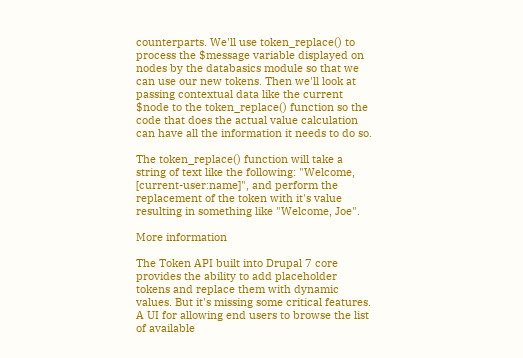counterparts. We'll use token_replace() to process the $message variable displayed on nodes by the databasics module so that we can use our new tokens. Then we'll look at passing contextual data like the current $node to the token_replace() function so the code that does the actual value calculation can have all the information it needs to do so.

The token_replace() function will take a string of text like the following: "Welcome, [current-user:name]", and perform the replacement of the token with it's value resulting in something like "Welcome, Joe".

More information

The Token API built into Drupal 7 core provides the ability to add placeholder tokens and replace them with dynamic values. But it's missing some critical features. A UI for allowing end users to browse the list of available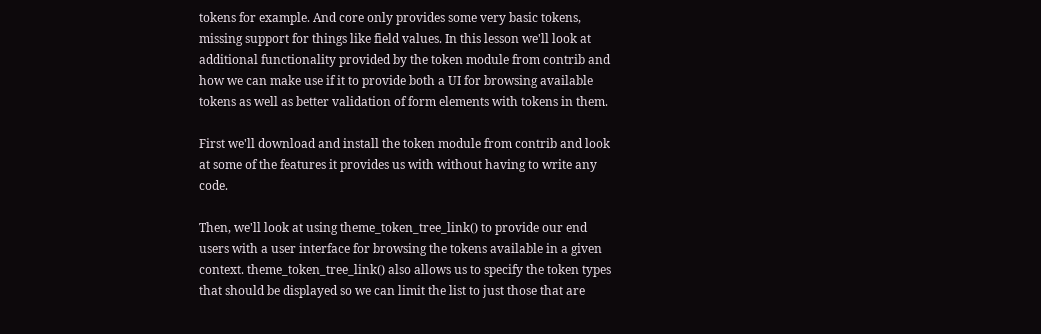tokens for example. And core only provides some very basic tokens, missing support for things like field values. In this lesson we'll look at additional functionality provided by the token module from contrib and how we can make use if it to provide both a UI for browsing available tokens as well as better validation of form elements with tokens in them.

First we'll download and install the token module from contrib and look at some of the features it provides us with without having to write any code.

Then, we'll look at using theme_token_tree_link() to provide our end users with a user interface for browsing the tokens available in a given context. theme_token_tree_link() also allows us to specify the token types that should be displayed so we can limit the list to just those that are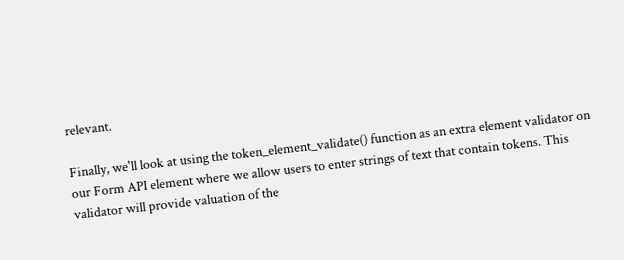relevant.

Finally, we'll look at using the token_element_validate() function as an extra element validator on our Form API element where we allow users to enter strings of text that contain tokens. This validator will provide valuation of the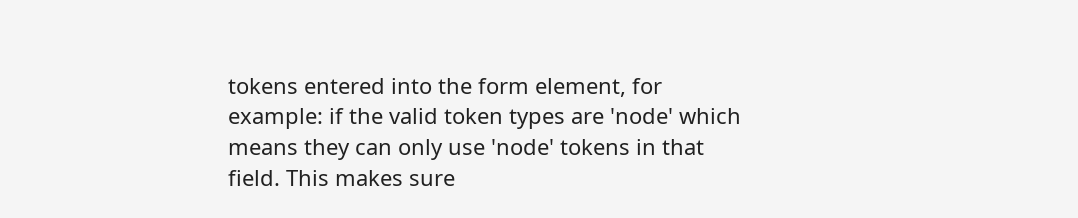tokens entered into the form element, for example: if the valid token types are 'node' which means they can only use 'node' tokens in that field. This makes sure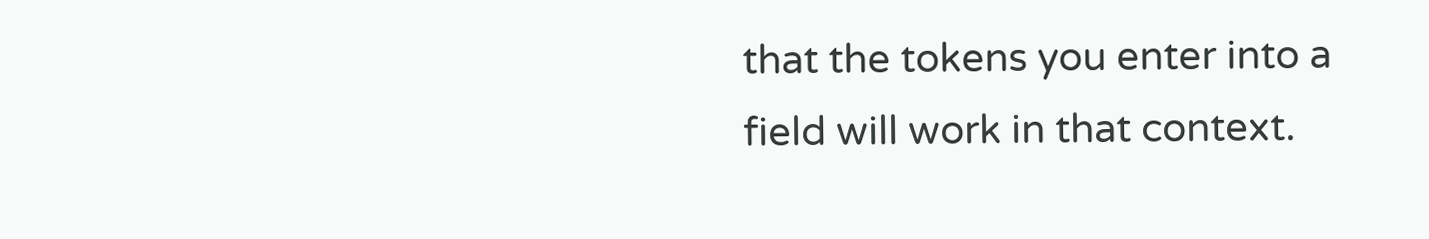that the tokens you enter into a field will work in that context.